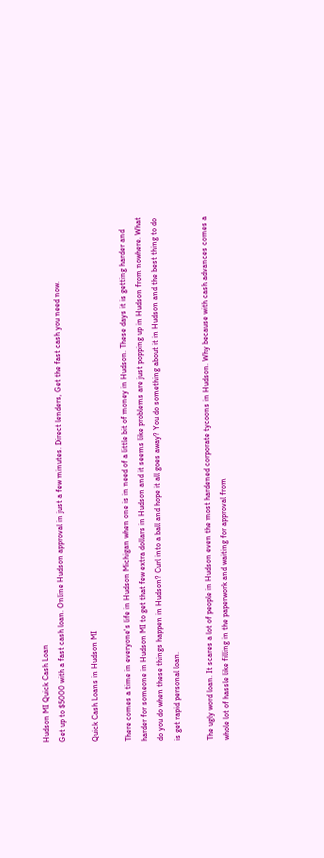Hudson MI Quick Cash Loan
Get up to $5000 with a fast cash loan. Online Hudson approval in just a few minutes. Direct lenders, Get the fast cash you need now.

Quick Cash Loans in Hudson MI

There comes a time in everyone's life in Hudson Michigan when one is in need of a little bit of money in Hudson. These days it is getting harder and harder for someone in Hudson MI to get that few extra dollars in Hudson and it seems like problems are just popping up in Hudson from nowhere. What do you do when these things happen in Hudson? Curl into a ball and hope it all goes away? You do something about it in Hudson and the best thing to do is get rapid personal loan.

The ugly word loan. It scares a lot of people in Hudson even the most hardened corporate tycoons in Hudson. Why because with cash advances comes a whole lot of hassle like filling in the paperwork and waiting for approval from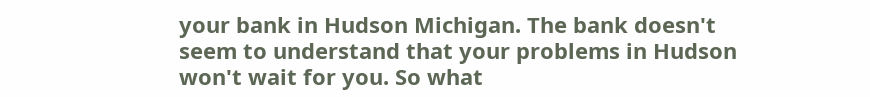your bank in Hudson Michigan. The bank doesn't seem to understand that your problems in Hudson won't wait for you. So what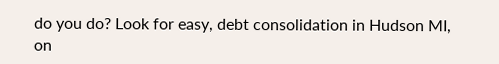do you do? Look for easy, debt consolidation in Hudson MI, on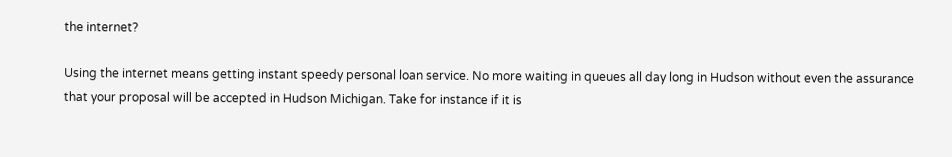the internet?

Using the internet means getting instant speedy personal loan service. No more waiting in queues all day long in Hudson without even the assurance that your proposal will be accepted in Hudson Michigan. Take for instance if it is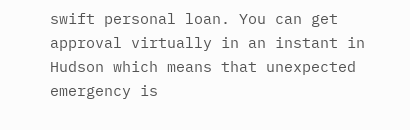swift personal loan. You can get approval virtually in an instant in Hudson which means that unexpected emergency is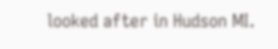looked after in Hudson MI.